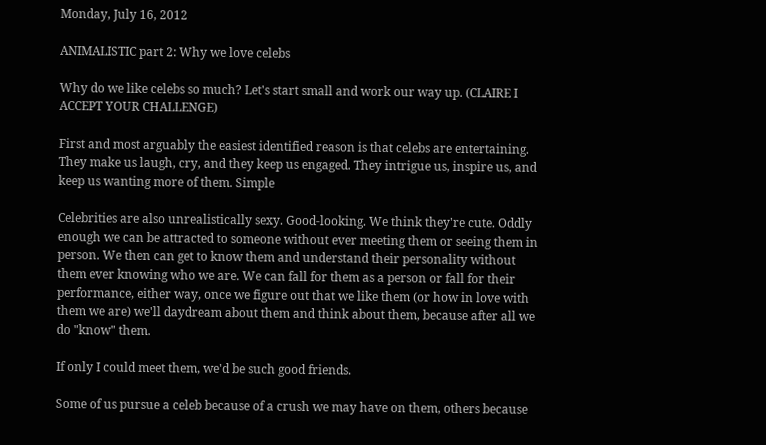Monday, July 16, 2012

ANIMALISTIC part 2: Why we love celebs

Why do we like celebs so much? Let's start small and work our way up. (CLAIRE I ACCEPT YOUR CHALLENGE)

First and most arguably the easiest identified reason is that celebs are entertaining. They make us laugh, cry, and they keep us engaged. They intrigue us, inspire us, and keep us wanting more of them. Simple

Celebrities are also unrealistically sexy. Good-looking. We think they're cute. Oddly enough we can be attracted to someone without ever meeting them or seeing them in person. We then can get to know them and understand their personality without them ever knowing who we are. We can fall for them as a person or fall for their performance, either way, once we figure out that we like them (or how in love with them we are) we'll daydream about them and think about them, because after all we do "know" them.

If only I could meet them, we'd be such good friends.

Some of us pursue a celeb because of a crush we may have on them, others because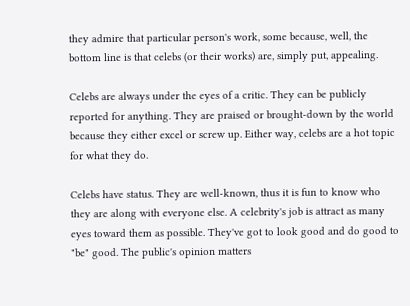they admire that particular person's work, some because, well, the bottom line is that celebs (or their works) are, simply put, appealing.

Celebs are always under the eyes of a critic. They can be publicly reported for anything. They are praised or brought-down by the world because they either excel or screw up. Either way, celebs are a hot topic for what they do.

Celebs have status. They are well-known, thus it is fun to know who they are along with everyone else. A celebrity's job is attract as many eyes toward them as possible. They've got to look good and do good to "be" good. The public's opinion matters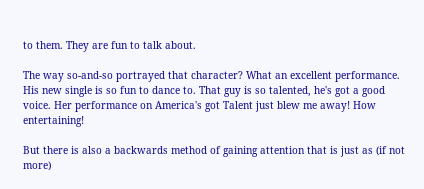to them. They are fun to talk about.

The way so-and-so portrayed that character? What an excellent performance. His new single is so fun to dance to. That guy is so talented, he's got a good voice. Her performance on America's got Talent just blew me away! How entertaining!

But there is also a backwards method of gaining attention that is just as (if not more)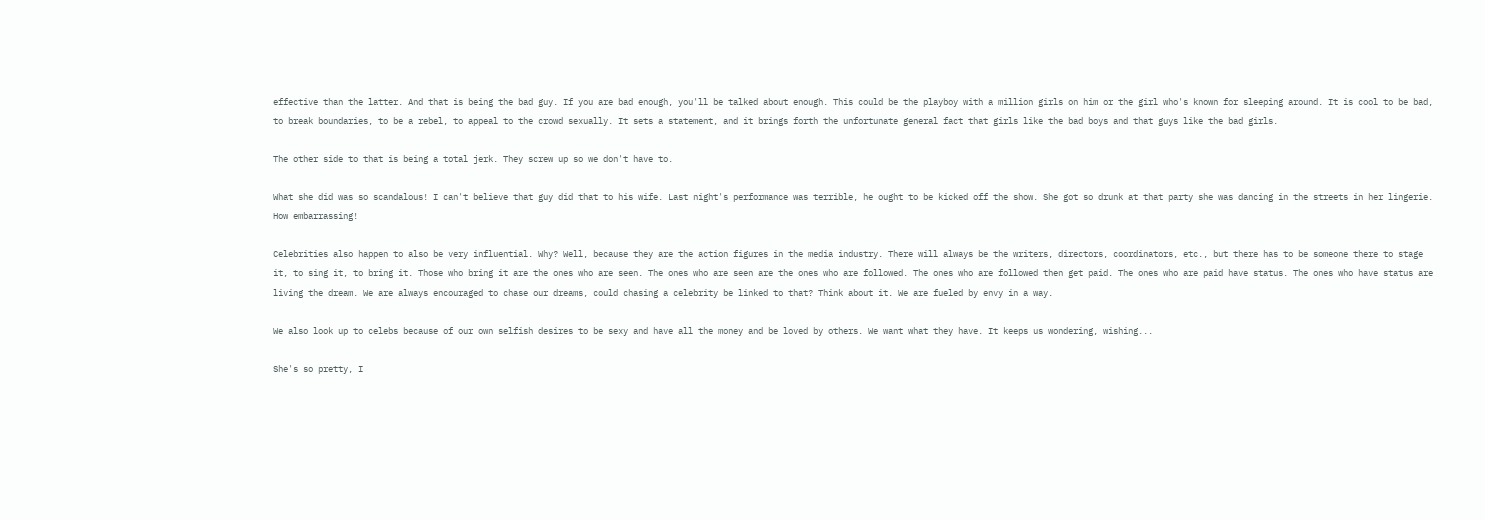effective than the latter. And that is being the bad guy. If you are bad enough, you'll be talked about enough. This could be the playboy with a million girls on him or the girl who's known for sleeping around. It is cool to be bad, to break boundaries, to be a rebel, to appeal to the crowd sexually. It sets a statement, and it brings forth the unfortunate general fact that girls like the bad boys and that guys like the bad girls.

The other side to that is being a total jerk. They screw up so we don't have to.

What she did was so scandalous! I can't believe that guy did that to his wife. Last night's performance was terrible, he ought to be kicked off the show. She got so drunk at that party she was dancing in the streets in her lingerie. How embarrassing!

Celebrities also happen to also be very influential. Why? Well, because they are the action figures in the media industry. There will always be the writers, directors, coordinators, etc., but there has to be someone there to stage it, to sing it, to bring it. Those who bring it are the ones who are seen. The ones who are seen are the ones who are followed. The ones who are followed then get paid. The ones who are paid have status. The ones who have status are living the dream. We are always encouraged to chase our dreams, could chasing a celebrity be linked to that? Think about it. We are fueled by envy in a way.

We also look up to celebs because of our own selfish desires to be sexy and have all the money and be loved by others. We want what they have. It keeps us wondering, wishing...

She's so pretty, I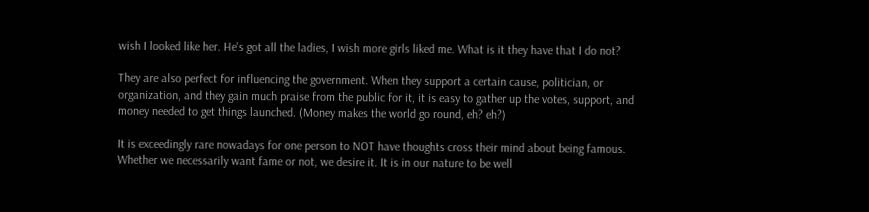wish I looked like her. He's got all the ladies, I wish more girls liked me. What is it they have that I do not?

They are also perfect for influencing the government. When they support a certain cause, politician, or organization, and they gain much praise from the public for it, it is easy to gather up the votes, support, and money needed to get things launched. (Money makes the world go round, eh? eh?)

It is exceedingly rare nowadays for one person to NOT have thoughts cross their mind about being famous. Whether we necessarily want fame or not, we desire it. It is in our nature to be well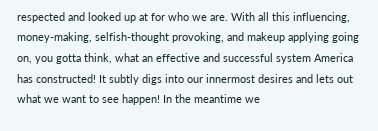respected and looked up at for who we are. With all this influencing, money-making, selfish-thought provoking, and makeup applying going on, you gotta think, what an effective and successful system America has constructed! It subtly digs into our innermost desires and lets out what we want to see happen! In the meantime we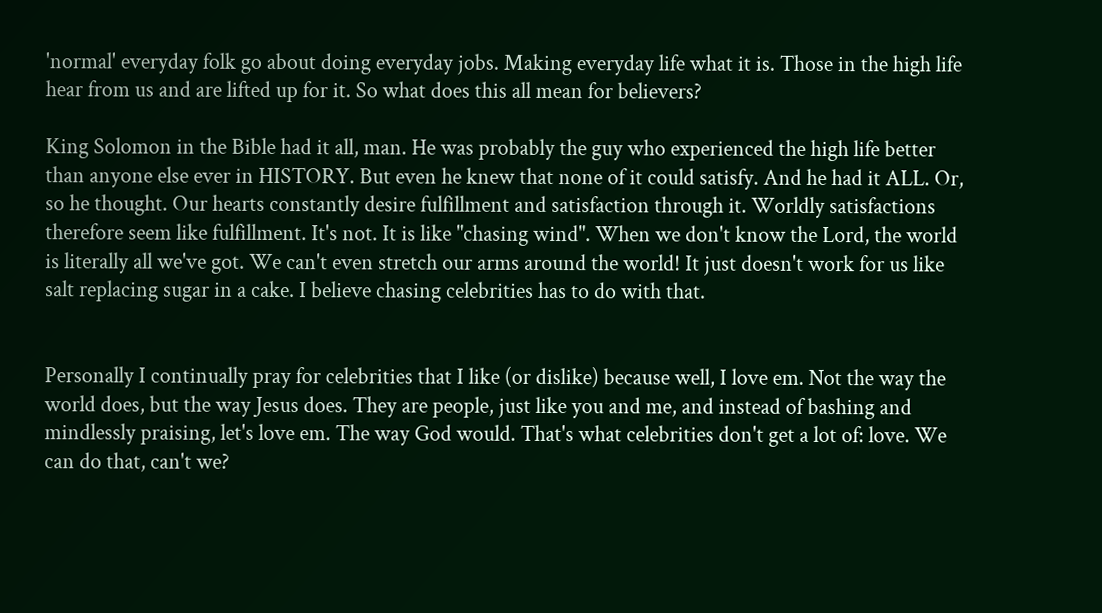'normal' everyday folk go about doing everyday jobs. Making everyday life what it is. Those in the high life hear from us and are lifted up for it. So what does this all mean for believers?

King Solomon in the Bible had it all, man. He was probably the guy who experienced the high life better than anyone else ever in HISTORY. But even he knew that none of it could satisfy. And he had it ALL. Or, so he thought. Our hearts constantly desire fulfillment and satisfaction through it. Worldly satisfactions therefore seem like fulfillment. It's not. It is like "chasing wind". When we don't know the Lord, the world is literally all we've got. We can't even stretch our arms around the world! It just doesn't work for us like salt replacing sugar in a cake. I believe chasing celebrities has to do with that.


Personally I continually pray for celebrities that I like (or dislike) because well, I love em. Not the way the world does, but the way Jesus does. They are people, just like you and me, and instead of bashing and mindlessly praising, let's love em. The way God would. That's what celebrities don't get a lot of: love. We can do that, can't we?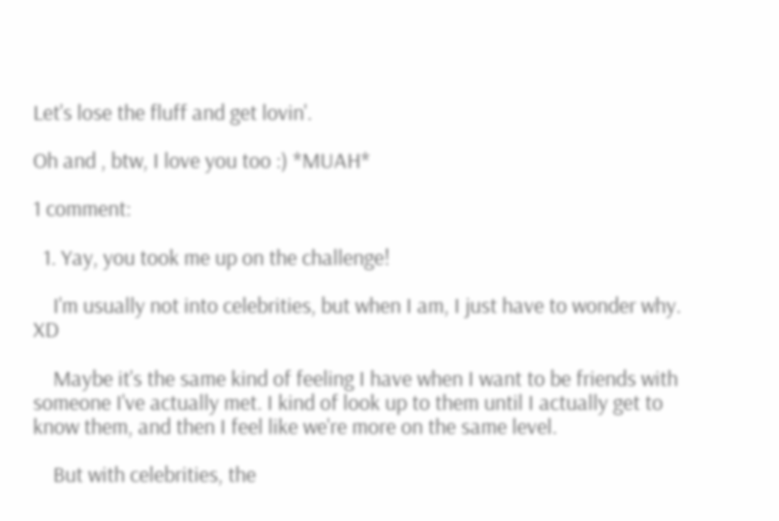Let's lose the fluff and get lovin'.

Oh and , btw, I love you too :) *MUAH*

1 comment:

  1. Yay, you took me up on the challenge!

    I'm usually not into celebrities, but when I am, I just have to wonder why. XD

    Maybe it's the same kind of feeling I have when I want to be friends with someone I've actually met. I kind of look up to them until I actually get to know them, and then I feel like we're more on the same level.

    But with celebrities, the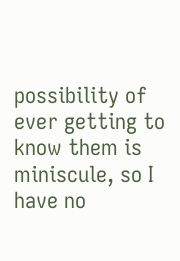possibility of ever getting to know them is miniscule, so I have no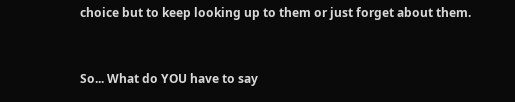choice but to keep looking up to them or just forget about them.


So... What do YOU have to say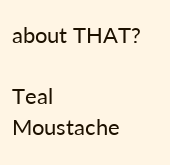about THAT?

Teal Moustache